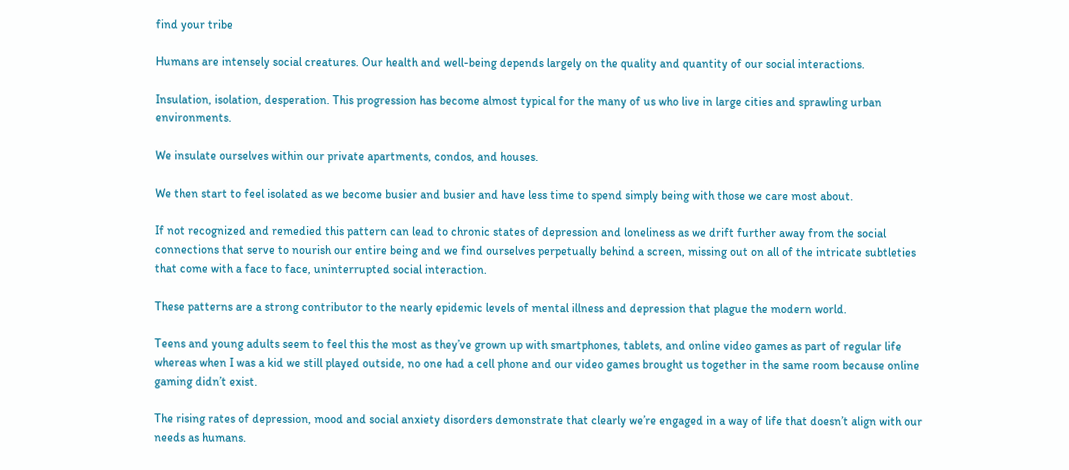find your tribe

Humans are intensely social creatures. Our health and well-being depends largely on the quality and quantity of our social interactions.

Insulation, isolation, desperation. This progression has become almost typical for the many of us who live in large cities and sprawling urban environments.

We insulate ourselves within our private apartments, condos, and houses.

We then start to feel isolated as we become busier and busier and have less time to spend simply being with those we care most about.

If not recognized and remedied this pattern can lead to chronic states of depression and loneliness as we drift further away from the social connections that serve to nourish our entire being and we find ourselves perpetually behind a screen, missing out on all of the intricate subtleties that come with a face to face, uninterrupted social interaction.

These patterns are a strong contributor to the nearly epidemic levels of mental illness and depression that plague the modern world.

Teens and young adults seem to feel this the most as they’ve grown up with smartphones, tablets, and online video games as part of regular life whereas when I was a kid we still played outside, no one had a cell phone and our video games brought us together in the same room because online gaming didn’t exist.

The rising rates of depression, mood and social anxiety disorders demonstrate that clearly we’re engaged in a way of life that doesn’t align with our needs as humans.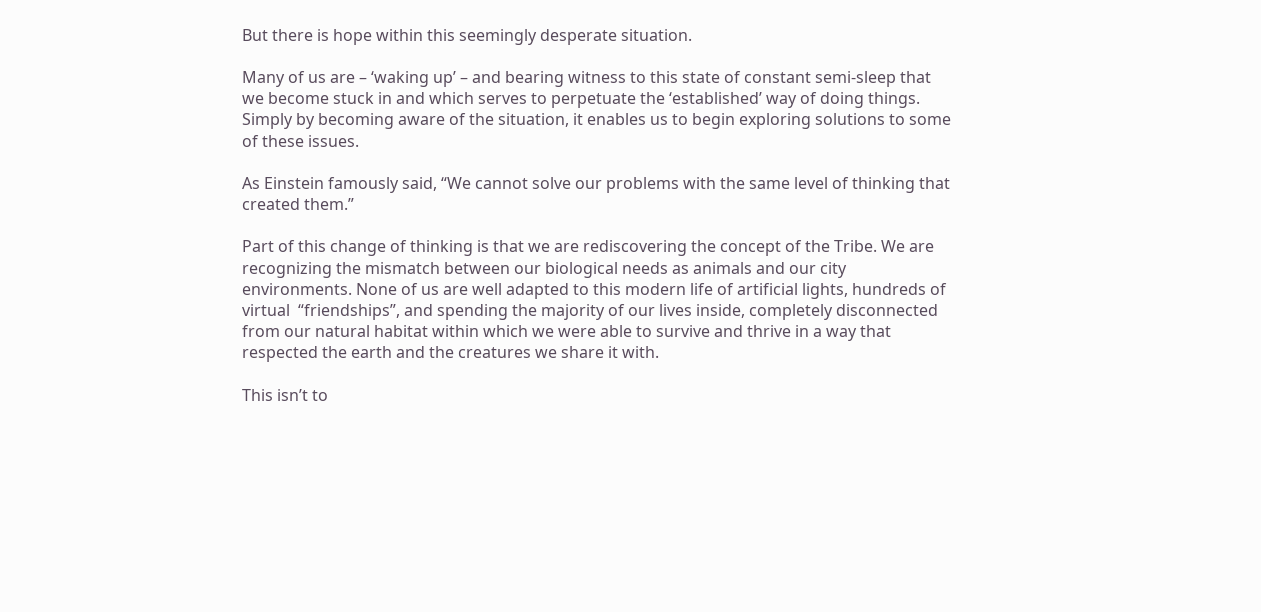But there is hope within this seemingly desperate situation.

Many of us are – ‘waking up’ – and bearing witness to this state of constant semi-sleep that we become stuck in and which serves to perpetuate the ‘established’ way of doing things. Simply by becoming aware of the situation, it enables us to begin exploring solutions to some of these issues.

As Einstein famously said, “We cannot solve our problems with the same level of thinking that created them.”

Part of this change of thinking is that we are rediscovering the concept of the Tribe. We are recognizing the mismatch between our biological needs as animals and our city environments. None of us are well adapted to this modern life of artificial lights, hundreds of virtual  “friendships”, and spending the majority of our lives inside, completely disconnected from our natural habitat within which we were able to survive and thrive in a way that respected the earth and the creatures we share it with.

This isn’t to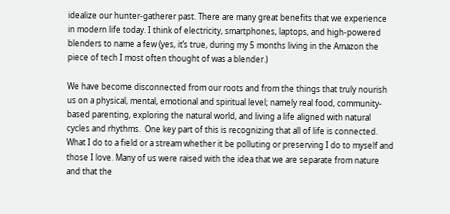idealize our hunter-gatherer past. There are many great benefits that we experience in modern life today. I think of electricity, smartphones, laptops, and high-powered blenders to name a few (yes, it’s true, during my 5 months living in the Amazon the piece of tech I most often thought of was a blender.)

We have become disconnected from our roots and from the things that truly nourish us on a physical, mental, emotional and spiritual level; namely real food, community-based parenting, exploring the natural world, and living a life aligned with natural cycles and rhythms.  One key part of this is recognizing that all of life is connected. What I do to a field or a stream whether it be polluting or preserving I do to myself and those I love. Many of us were raised with the idea that we are separate from nature and that the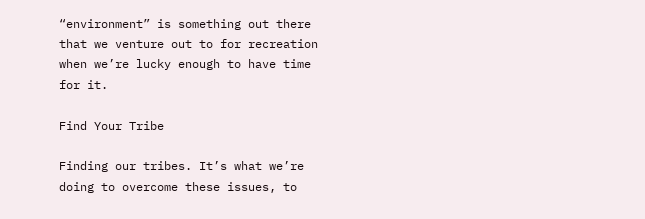“environment” is something out there that we venture out to for recreation when we’re lucky enough to have time for it.

Find Your Tribe

Finding our tribes. It’s what we’re doing to overcome these issues, to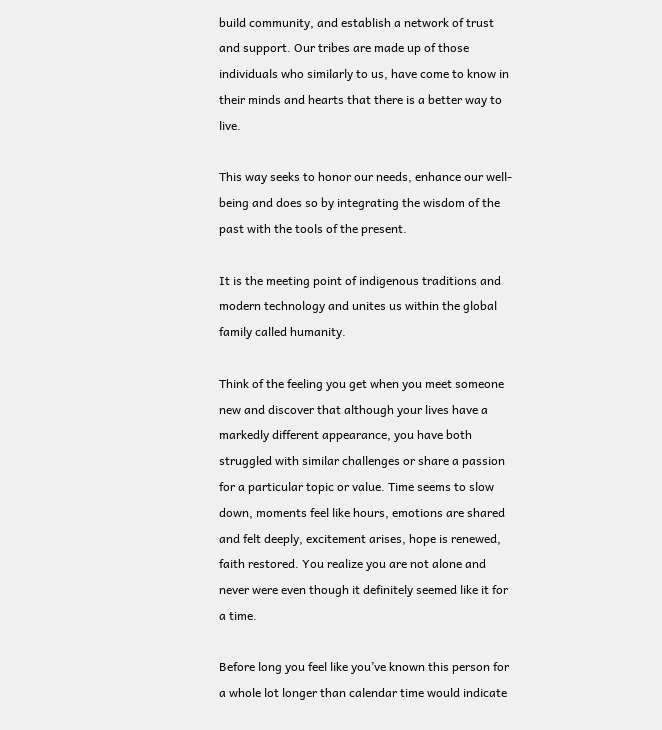build community, and establish a network of trust and support. Our tribes are made up of those individuals who similarly to us, have come to know in their minds and hearts that there is a better way to live.

This way seeks to honor our needs, enhance our well-being and does so by integrating the wisdom of the past with the tools of the present.

It is the meeting point of indigenous traditions and modern technology and unites us within the global family called humanity.

Think of the feeling you get when you meet someone new and discover that although your lives have a markedly different appearance, you have both struggled with similar challenges or share a passion for a particular topic or value. Time seems to slow down, moments feel like hours, emotions are shared and felt deeply, excitement arises, hope is renewed, faith restored. You realize you are not alone and never were even though it definitely seemed like it for a time.

Before long you feel like you’ve known this person for a whole lot longer than calendar time would indicate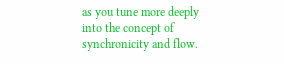as you tune more deeply into the concept of synchronicity and flow.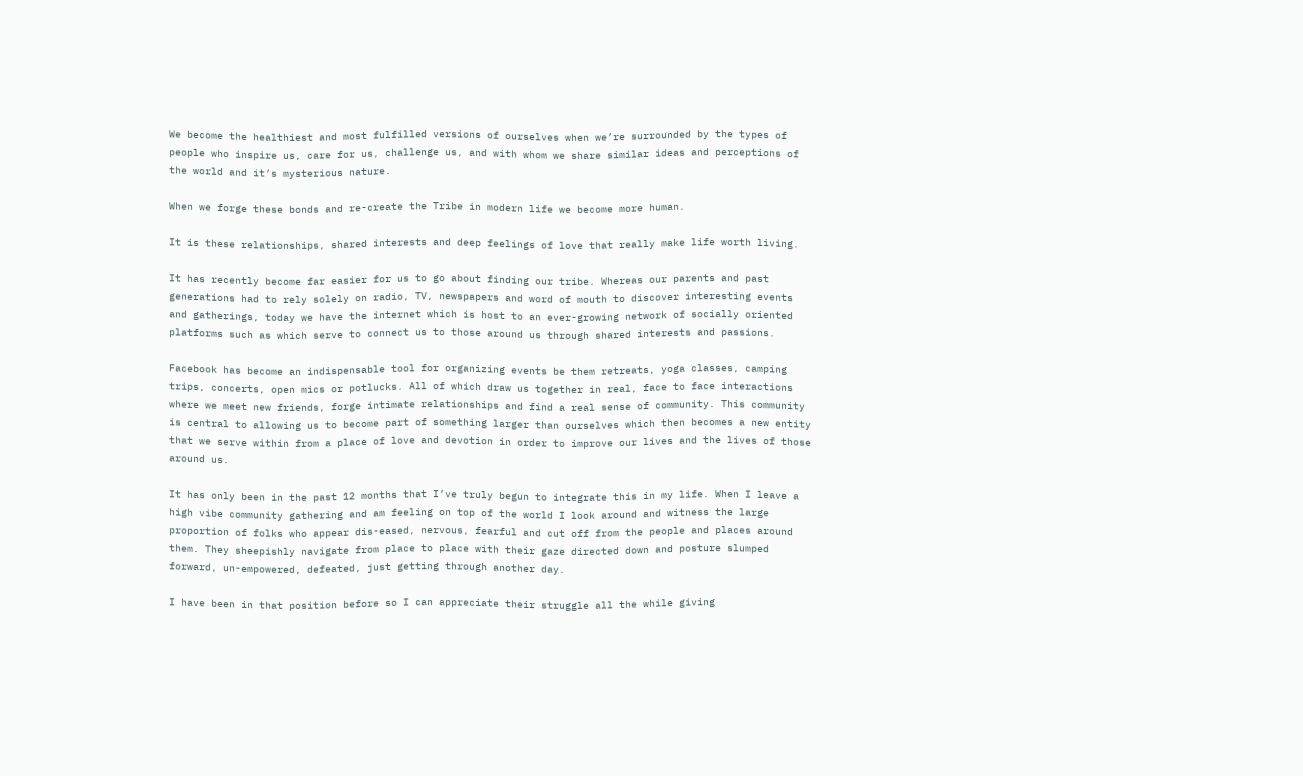We become the healthiest and most fulfilled versions of ourselves when we’re surrounded by the types of people who inspire us, care for us, challenge us, and with whom we share similar ideas and perceptions of the world and it’s mysterious nature.

When we forge these bonds and re-create the Tribe in modern life we become more human.

It is these relationships, shared interests and deep feelings of love that really make life worth living.

It has recently become far easier for us to go about finding our tribe. Whereas our parents and past generations had to rely solely on radio, TV, newspapers and word of mouth to discover interesting events and gatherings, today we have the internet which is host to an ever-growing network of socially oriented platforms such as which serve to connect us to those around us through shared interests and passions.

Facebook has become an indispensable tool for organizing events be them retreats, yoga classes, camping trips, concerts, open mics or potlucks. All of which draw us together in real, face to face interactions where we meet new friends, forge intimate relationships and find a real sense of community. This community is central to allowing us to become part of something larger than ourselves which then becomes a new entity that we serve within from a place of love and devotion in order to improve our lives and the lives of those around us.

It has only been in the past 12 months that I’ve truly begun to integrate this in my life. When I leave a high vibe community gathering and am feeling on top of the world I look around and witness the large proportion of folks who appear dis-eased, nervous, fearful and cut off from the people and places around them. They sheepishly navigate from place to place with their gaze directed down and posture slumped forward, un-empowered, defeated, just getting through another day.

I have been in that position before so I can appreciate their struggle all the while giving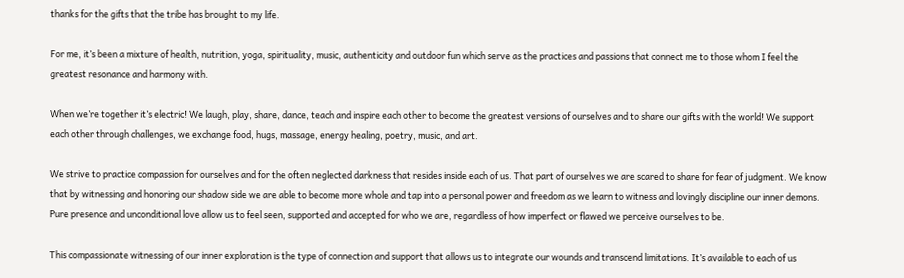thanks for the gifts that the tribe has brought to my life.

For me, it’s been a mixture of health, nutrition, yoga, spirituality, music, authenticity and outdoor fun which serve as the practices and passions that connect me to those whom I feel the greatest resonance and harmony with.

When we’re together it’s electric! We laugh, play, share, dance, teach and inspire each other to become the greatest versions of ourselves and to share our gifts with the world! We support each other through challenges, we exchange food, hugs, massage, energy healing, poetry, music, and art.

We strive to practice compassion for ourselves and for the often neglected darkness that resides inside each of us. That part of ourselves we are scared to share for fear of judgment. We know that by witnessing and honoring our shadow side we are able to become more whole and tap into a personal power and freedom as we learn to witness and lovingly discipline our inner demons. Pure presence and unconditional love allow us to feel seen, supported and accepted for who we are, regardless of how imperfect or flawed we perceive ourselves to be.

This compassionate witnessing of our inner exploration is the type of connection and support that allows us to integrate our wounds and transcend limitations. It’s available to each of us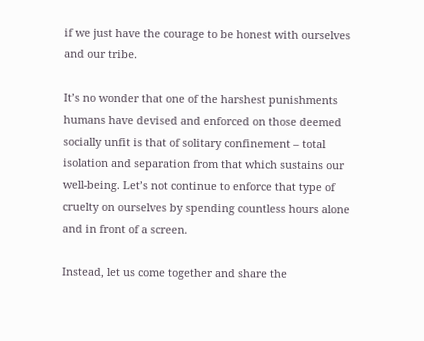if we just have the courage to be honest with ourselves and our tribe.

It’s no wonder that one of the harshest punishments humans have devised and enforced on those deemed socially unfit is that of solitary confinement – total isolation and separation from that which sustains our well-being. Let’s not continue to enforce that type of cruelty on ourselves by spending countless hours alone and in front of a screen.

Instead, let us come together and share the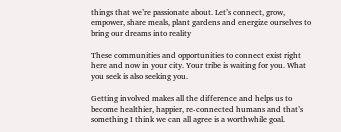things that we’re passionate about. Let’s connect, grow, empower, share meals, plant gardens and energize ourselves to bring our dreams into reality

These communities and opportunities to connect exist right here and now in your city. Your tribe is waiting for you. What you seek is also seeking you.

Getting involved makes all the difference and helps us to become healthier, happier, re-connected humans and that’s something I think we can all agree is a worthwhile goal.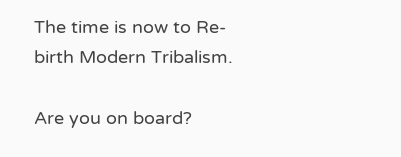The time is now to Re-birth Modern Tribalism.

Are you on board?